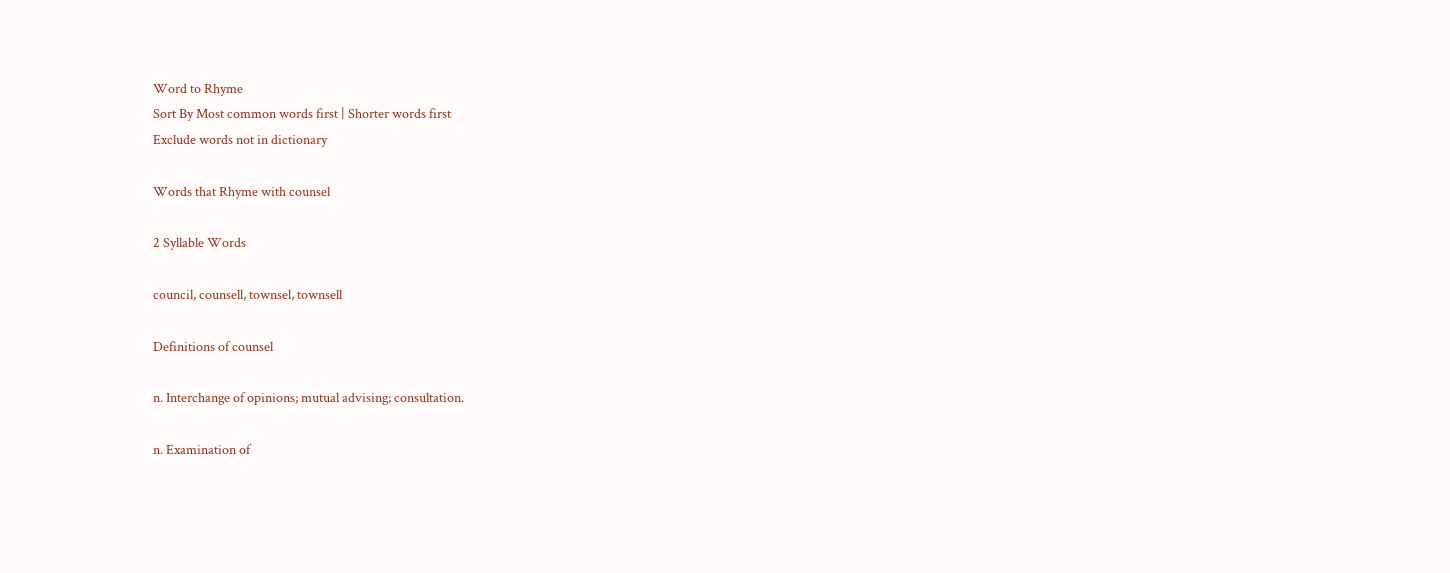Word to Rhyme
Sort By Most common words first | Shorter words first
Exclude words not in dictionary

Words that Rhyme with counsel

2 Syllable Words

council, counsell, townsel, townsell

Definitions of counsel

n. Interchange of opinions; mutual advising; consultation.

n. Examination of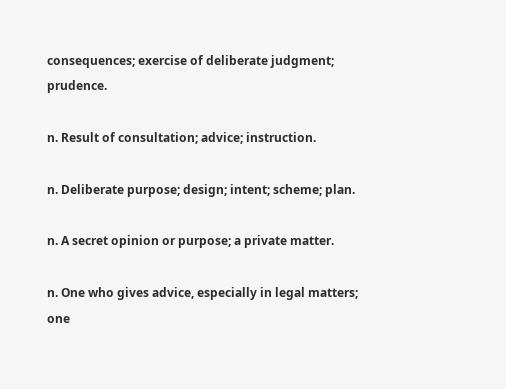consequences; exercise of deliberate judgment; prudence.

n. Result of consultation; advice; instruction.

n. Deliberate purpose; design; intent; scheme; plan.

n. A secret opinion or purpose; a private matter.

n. One who gives advice, especially in legal matters; one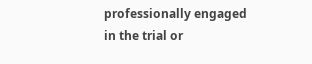professionally engaged in the trial or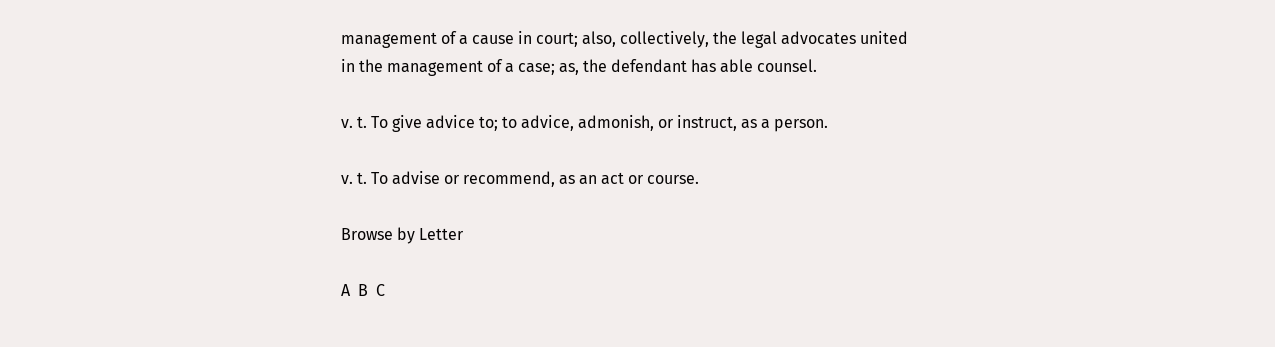management of a cause in court; also, collectively, the legal advocates united in the management of a case; as, the defendant has able counsel.

v. t. To give advice to; to advice, admonish, or instruct, as a person.

v. t. To advise or recommend, as an act or course.

Browse by Letter

A  B  C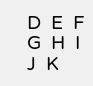D  E  F  G  H  I  J  K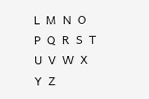L  M  N  O  P  Q  R  S  T  U  V  W  X  Y  Z